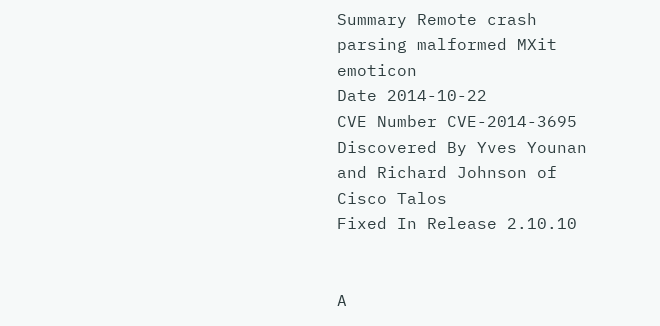Summary Remote crash parsing malformed MXit emoticon
Date 2014-10-22
CVE Number CVE-2014-3695
Discovered By Yves Younan and Richard Johnson of Cisco Talos
Fixed In Release 2.10.10


A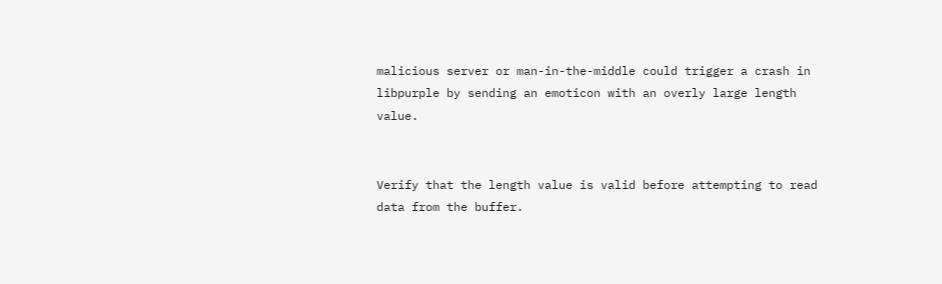malicious server or man-in-the-middle could trigger a crash in libpurple by sending an emoticon with an overly large length value.


Verify that the length value is valid before attempting to read data from the buffer.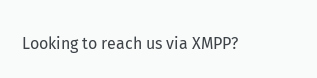Looking to reach us via XMPP?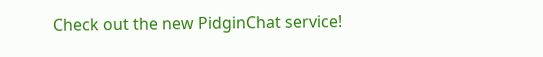Check out the new PidginChat service!